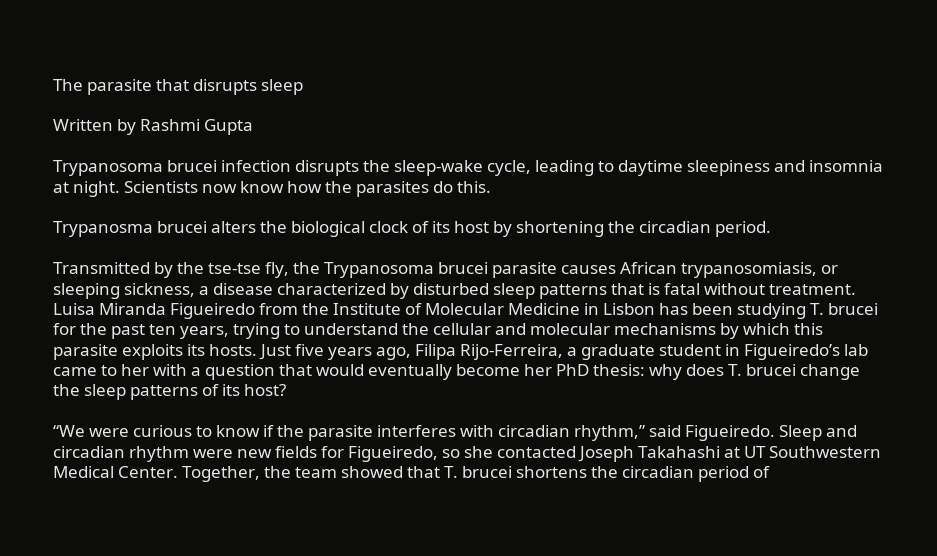The parasite that disrupts sleep

Written by Rashmi Gupta

Trypanosoma brucei infection disrupts the sleep-wake cycle, leading to daytime sleepiness and insomnia at night. Scientists now know how the parasites do this.

Trypanosma brucei alters the biological clock of its host by shortening the circadian period.

Transmitted by the tse-tse fly, the Trypanosoma brucei parasite causes African trypanosomiasis, or sleeping sickness, a disease characterized by disturbed sleep patterns that is fatal without treatment. Luisa Miranda Figueiredo from the Institute of Molecular Medicine in Lisbon has been studying T. brucei for the past ten years, trying to understand the cellular and molecular mechanisms by which this parasite exploits its hosts. Just five years ago, Filipa Rijo-Ferreira, a graduate student in Figueiredo’s lab came to her with a question that would eventually become her PhD thesis: why does T. brucei change the sleep patterns of its host?

“We were curious to know if the parasite interferes with circadian rhythm,” said Figueiredo. Sleep and circadian rhythm were new fields for Figueiredo, so she contacted Joseph Takahashi at UT Southwestern Medical Center. Together, the team showed that T. brucei shortens the circadian period of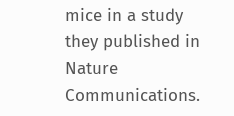mice in a study they published in Nature Communications.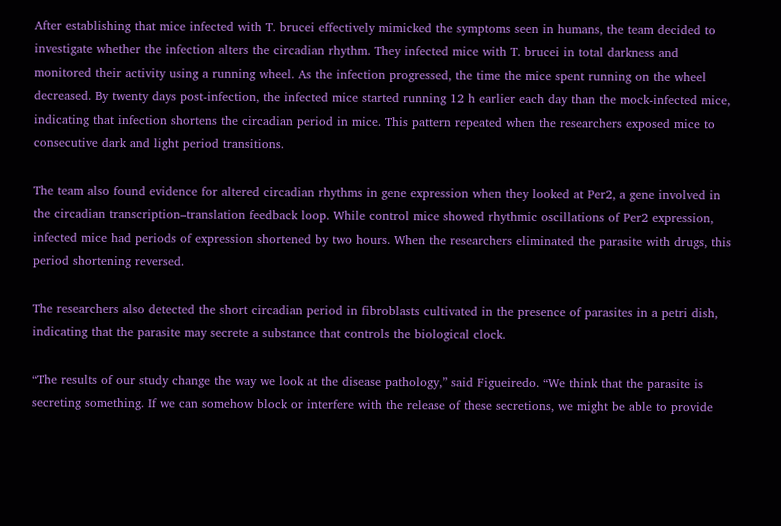After establishing that mice infected with T. brucei effectively mimicked the symptoms seen in humans, the team decided to investigate whether the infection alters the circadian rhythm. They infected mice with T. brucei in total darkness and monitored their activity using a running wheel. As the infection progressed, the time the mice spent running on the wheel decreased. By twenty days post-infection, the infected mice started running 12 h earlier each day than the mock-infected mice, indicating that infection shortens the circadian period in mice. This pattern repeated when the researchers exposed mice to consecutive dark and light period transitions.

The team also found evidence for altered circadian rhythms in gene expression when they looked at Per2, a gene involved in the circadian transcription–translation feedback loop. While control mice showed rhythmic oscillations of Per2 expression, infected mice had periods of expression shortened by two hours. When the researchers eliminated the parasite with drugs, this period shortening reversed.

The researchers also detected the short circadian period in fibroblasts cultivated in the presence of parasites in a petri dish, indicating that the parasite may secrete a substance that controls the biological clock.

“The results of our study change the way we look at the disease pathology,” said Figueiredo. “We think that the parasite is secreting something. If we can somehow block or interfere with the release of these secretions, we might be able to provide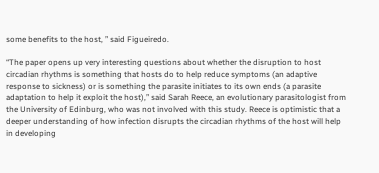some benefits to the host, ” said Figueiredo.

“The paper opens up very interesting questions about whether the disruption to host circadian rhythms is something that hosts do to help reduce symptoms (an adaptive response to sickness) or is something the parasite initiates to its own ends (a parasite adaptation to help it exploit the host),” said Sarah Reece, an evolutionary parasitologist from the University of Edinburg, who was not involved with this study. Reece is optimistic that a deeper understanding of how infection disrupts the circadian rhythms of the host will help in developing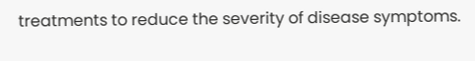treatments to reduce the severity of disease symptoms.